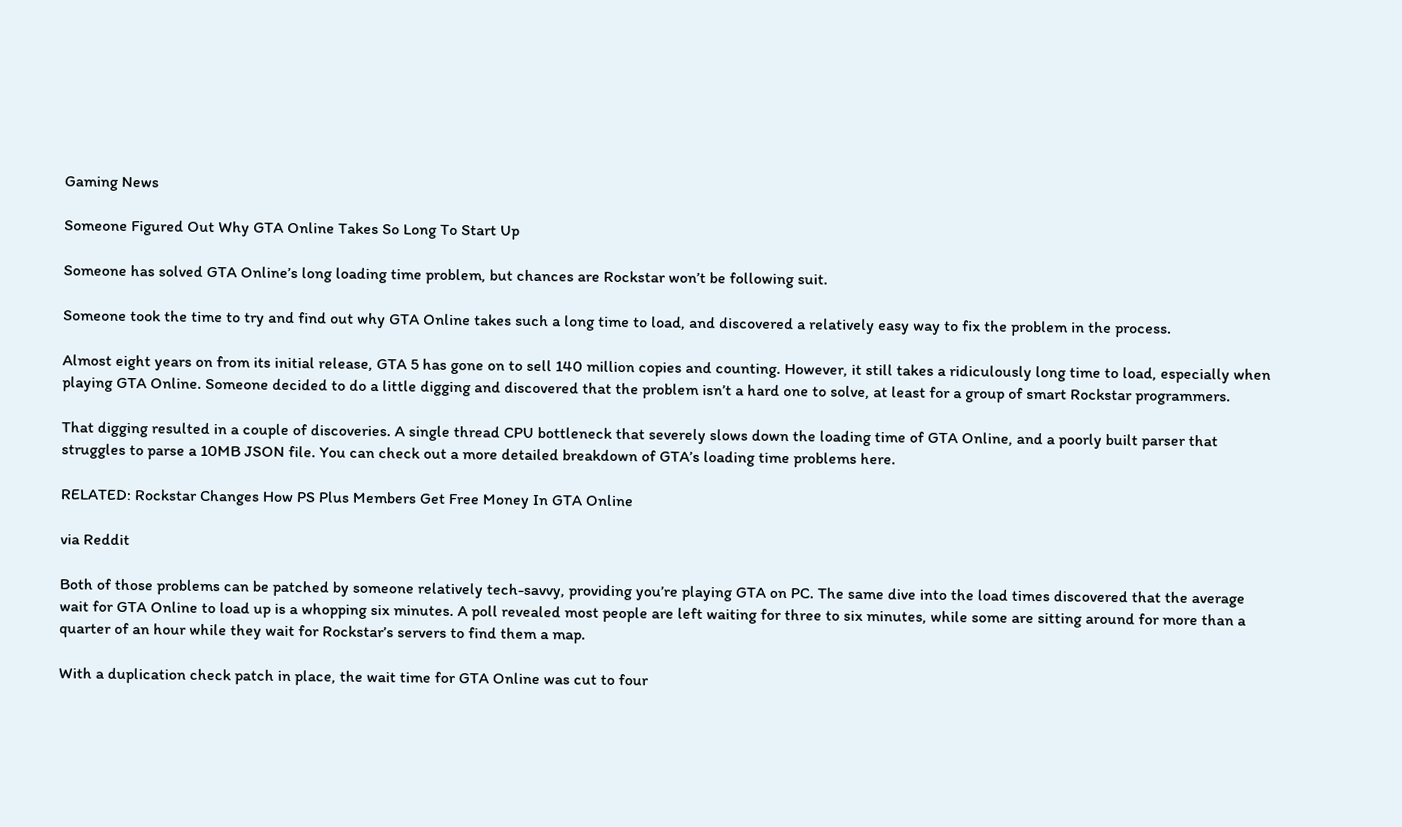Gaming News

Someone Figured Out Why GTA Online Takes So Long To Start Up

Someone has solved GTA Online’s long loading time problem, but chances are Rockstar won’t be following suit.

Someone took the time to try and find out why GTA Online takes such a long time to load, and discovered a relatively easy way to fix the problem in the process.

Almost eight years on from its initial release, GTA 5 has gone on to sell 140 million copies and counting. However, it still takes a ridiculously long time to load, especially when playing GTA Online. Someone decided to do a little digging and discovered that the problem isn’t a hard one to solve, at least for a group of smart Rockstar programmers.

That digging resulted in a couple of discoveries. A single thread CPU bottleneck that severely slows down the loading time of GTA Online, and a poorly built parser that struggles to parse a 10MB JSON file. You can check out a more detailed breakdown of GTA’s loading time problems here.

RELATED: Rockstar Changes How PS Plus Members Get Free Money In GTA Online

via Reddit

Both of those problems can be patched by someone relatively tech-savvy, providing you’re playing GTA on PC. The same dive into the load times discovered that the average wait for GTA Online to load up is a whopping six minutes. A poll revealed most people are left waiting for three to six minutes, while some are sitting around for more than a quarter of an hour while they wait for Rockstar’s servers to find them a map.

With a duplication check patch in place, the wait time for GTA Online was cut to four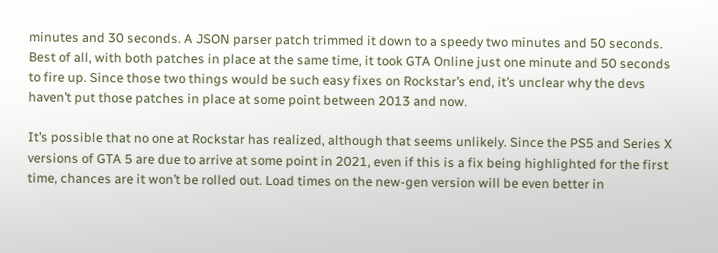minutes and 30 seconds. A JSON parser patch trimmed it down to a speedy two minutes and 50 seconds. Best of all, with both patches in place at the same time, it took GTA Online just one minute and 50 seconds to fire up. Since those two things would be such easy fixes on Rockstar’s end, it’s unclear why the devs haven’t put those patches in place at some point between 2013 and now.

It’s possible that no one at Rockstar has realized, although that seems unlikely. Since the PS5 and Series X versions of GTA 5 are due to arrive at some point in 2021, even if this is a fix being highlighted for the first time, chances are it won’t be rolled out. Load times on the new-gen version will be even better in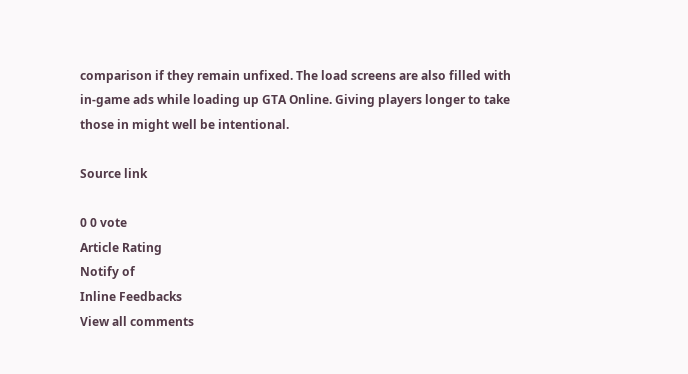comparison if they remain unfixed. The load screens are also filled with in-game ads while loading up GTA Online. Giving players longer to take those in might well be intentional.

Source link

0 0 vote
Article Rating
Notify of
Inline Feedbacks
View all comments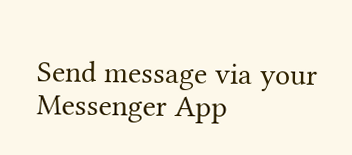Send message via your Messenger App